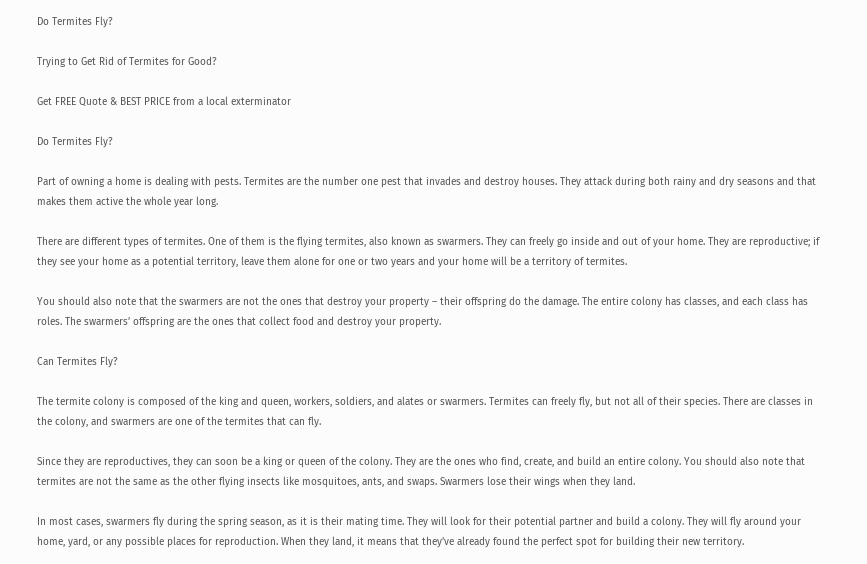Do Termites Fly?

Trying to Get Rid of Termites for Good?

Get FREE Quote & BEST PRICE from a local exterminator

Do Termites Fly?

Part of owning a home is dealing with pests. Termites are the number one pest that invades and destroy houses. They attack during both rainy and dry seasons and that makes them active the whole year long.

There are different types of termites. One of them is the flying termites, also known as swarmers. They can freely go inside and out of your home. They are reproductive; if they see your home as a potential territory, leave them alone for one or two years and your home will be a territory of termites.

You should also note that the swarmers are not the ones that destroy your property – their offspring do the damage. The entire colony has classes, and each class has roles. The swarmers’ offspring are the ones that collect food and destroy your property.

Can Termites Fly?

The termite colony is composed of the king and queen, workers, soldiers, and alates or swarmers. Termites can freely fly, but not all of their species. There are classes in the colony, and swarmers are one of the termites that can fly.

Since they are reproductives, they can soon be a king or queen of the colony. They are the ones who find, create, and build an entire colony. You should also note that termites are not the same as the other flying insects like mosquitoes, ants, and swaps. Swarmers lose their wings when they land.

In most cases, swarmers fly during the spring season, as it is their mating time. They will look for their potential partner and build a colony. They will fly around your home, yard, or any possible places for reproduction. When they land, it means that they’ve already found the perfect spot for building their new territory.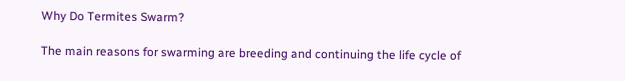Why Do Termites Swarm?

The main reasons for swarming are breeding and continuing the life cycle of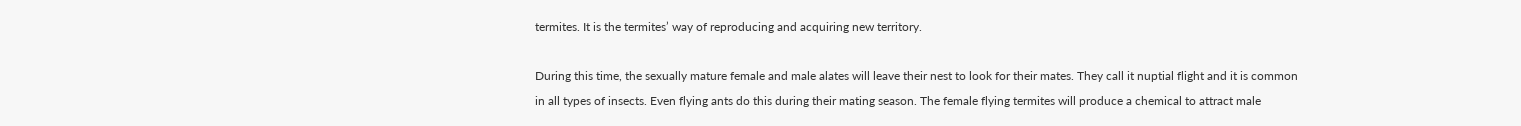termites. It is the termites’ way of reproducing and acquiring new territory.

During this time, the sexually mature female and male alates will leave their nest to look for their mates. They call it nuptial flight and it is common in all types of insects. Even flying ants do this during their mating season. The female flying termites will produce a chemical to attract male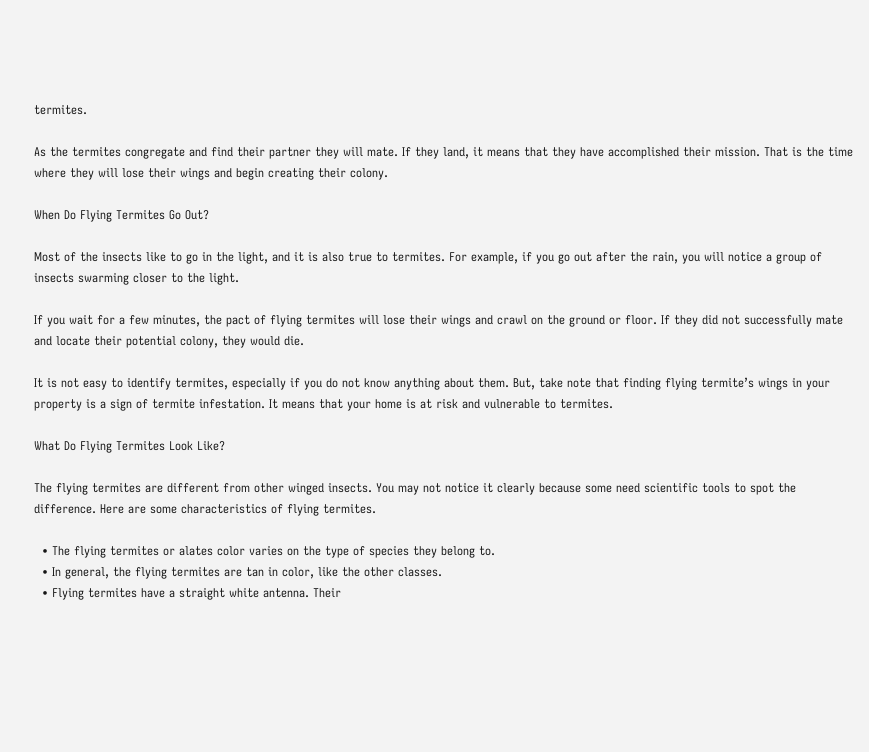termites.

As the termites congregate and find their partner they will mate. If they land, it means that they have accomplished their mission. That is the time where they will lose their wings and begin creating their colony.

When Do Flying Termites Go Out?

Most of the insects like to go in the light, and it is also true to termites. For example, if you go out after the rain, you will notice a group of insects swarming closer to the light.

If you wait for a few minutes, the pact of flying termites will lose their wings and crawl on the ground or floor. If they did not successfully mate and locate their potential colony, they would die.

It is not easy to identify termites, especially if you do not know anything about them. But, take note that finding flying termite’s wings in your property is a sign of termite infestation. It means that your home is at risk and vulnerable to termites.

What Do Flying Termites Look Like?

The flying termites are different from other winged insects. You may not notice it clearly because some need scientific tools to spot the difference. Here are some characteristics of flying termites.

  • The flying termites or alates color varies on the type of species they belong to.
  • In general, the flying termites are tan in color, like the other classes.
  • Flying termites have a straight white antenna. Their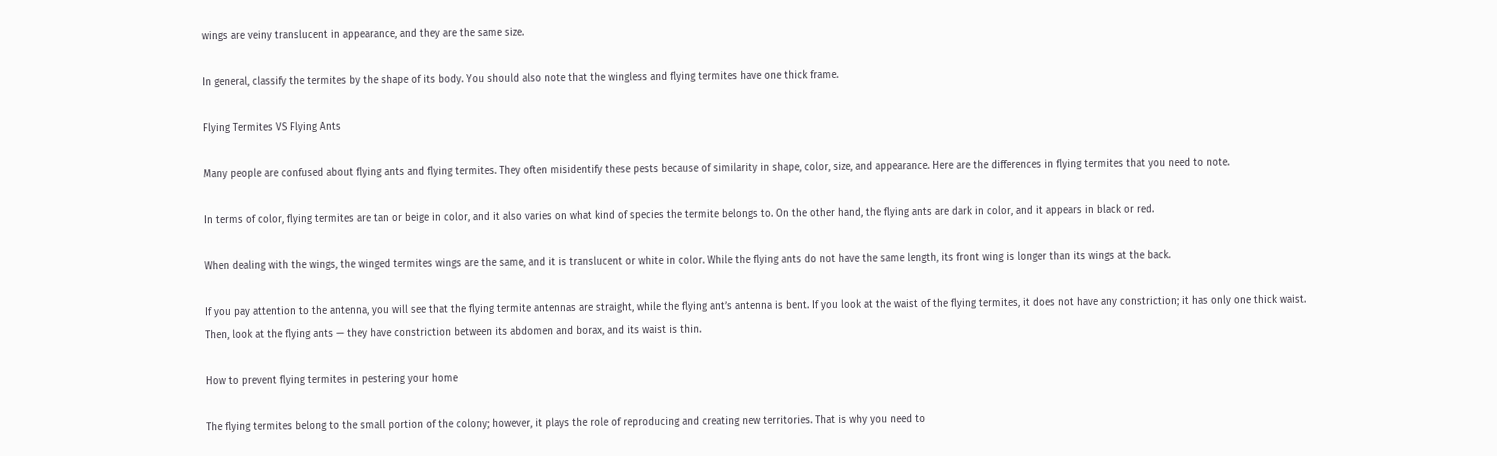wings are veiny translucent in appearance, and they are the same size.

In general, classify the termites by the shape of its body. You should also note that the wingless and flying termites have one thick frame.

Flying Termites VS Flying Ants

Many people are confused about flying ants and flying termites. They often misidentify these pests because of similarity in shape, color, size, and appearance. Here are the differences in flying termites that you need to note.

In terms of color, flying termites are tan or beige in color, and it also varies on what kind of species the termite belongs to. On the other hand, the flying ants are dark in color, and it appears in black or red.

When dealing with the wings, the winged termites wings are the same, and it is translucent or white in color. While the flying ants do not have the same length, its front wing is longer than its wings at the back.

If you pay attention to the antenna, you will see that the flying termite antennas are straight, while the flying ant’s antenna is bent. If you look at the waist of the flying termites, it does not have any constriction; it has only one thick waist. Then, look at the flying ants — they have constriction between its abdomen and borax, and its waist is thin.

How to prevent flying termites in pestering your home

The flying termites belong to the small portion of the colony; however, it plays the role of reproducing and creating new territories. That is why you need to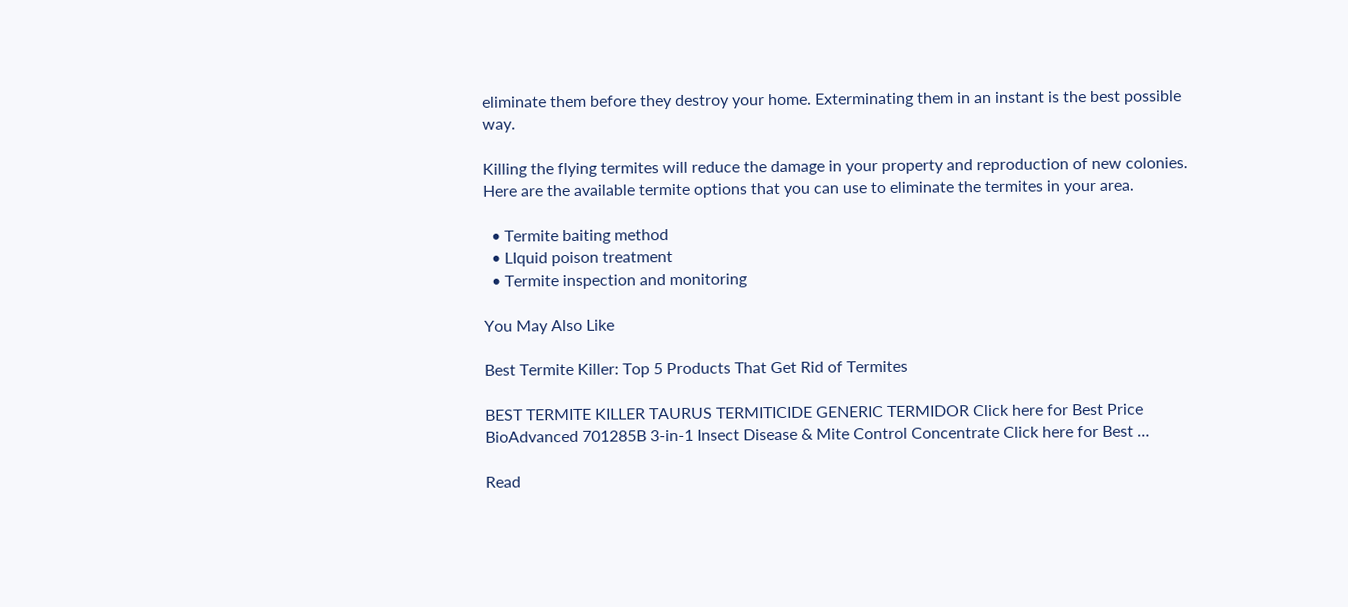eliminate them before they destroy your home. Exterminating them in an instant is the best possible way.

Killing the flying termites will reduce the damage in your property and reproduction of new colonies. Here are the available termite options that you can use to eliminate the termites in your area.

  • Termite baiting method
  • LIquid poison treatment
  • Termite inspection and monitoring

You May Also Like

Best Termite Killer: Top 5 Products That Get Rid of Termites

BEST TERMITE KILLER TAURUS TERMITICIDE GENERIC TERMIDOR Click here for Best Price BioAdvanced 701285B 3-in-1 Insect Disease & Mite Control Concentrate Click here for Best …

Read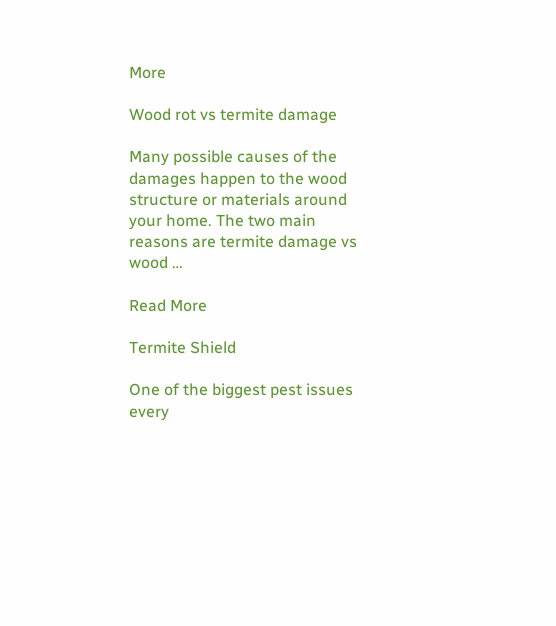More

Wood rot vs termite damage

Many possible causes of the damages happen to the wood structure or materials around your home. The two main reasons are termite damage vs wood …

Read More

Termite Shield

One of the biggest pest issues every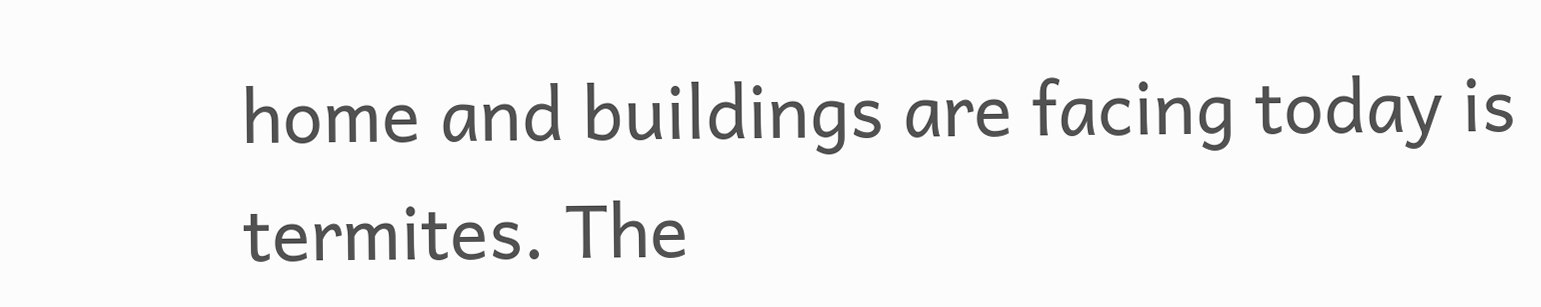home and buildings are facing today is termites. The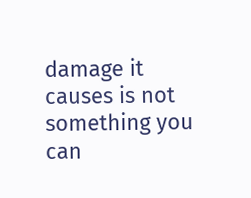damage it causes is not something you can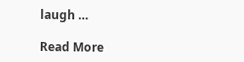laugh …

Read More